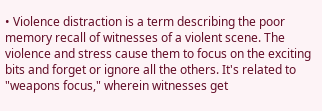• Violence distraction is a term describing the poor memory recall of witnesses of a violent scene. The violence and stress cause them to focus on the exciting bits and forget or ignore all the others. It's related to "weapons focus," wherein witnesses get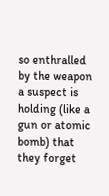so enthralled by the weapon a suspect is holding (like a gun or atomic bomb) that they forget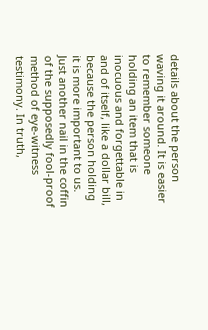details about the person waving it around. It is easier to remember someone holding an item that is inocuous and forgettable in and of itself, like a dollar bill, because the person holding it is more important to us. Just another nail in the coffin of the supposedly fool-proof method of eye-witness testimony. In truth,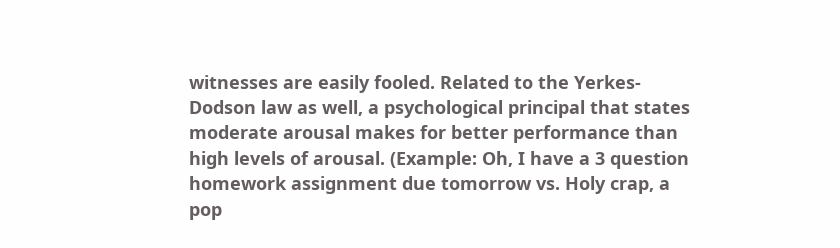witnesses are easily fooled. Related to the Yerkes-Dodson law as well, a psychological principal that states moderate arousal makes for better performance than high levels of arousal. (Example: Oh, I have a 3 question homework assignment due tomorrow vs. Holy crap, a pop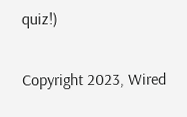quiz!)

Copyright 2023, Wired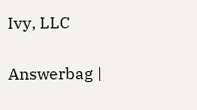Ivy, LLC

Answerbag |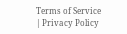Terms of Service | Privacy Policy